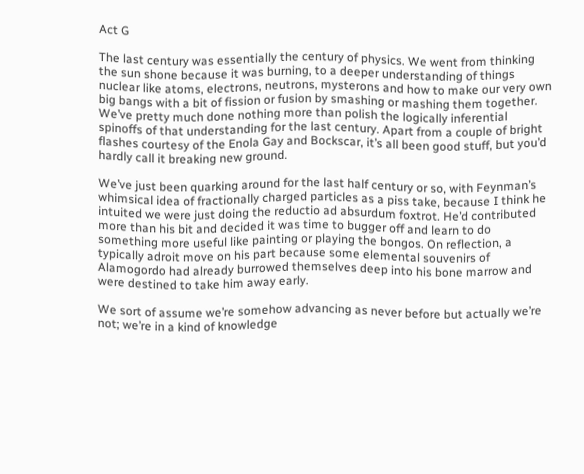Act G

The last century was essentially the century of physics. We went from thinking the sun shone because it was burning, to a deeper understanding of things nuclear like atoms, electrons, neutrons, mysterons and how to make our very own big bangs with a bit of fission or fusion by smashing or mashing them together. We’ve pretty much done nothing more than polish the logically inferential spinoffs of that understanding for the last century. Apart from a couple of bright flashes courtesy of the Enola Gay and Bockscar, it’s all been good stuff, but you’d hardly call it breaking new ground.

We’ve just been quarking around for the last half century or so, with Feynman’s whimsical idea of fractionally charged particles as a piss take, because I think he intuited we were just doing the reductio ad absurdum foxtrot. He’d contributed more than his bit and decided it was time to bugger off and learn to do something more useful like painting or playing the bongos. On reflection, a typically adroit move on his part because some elemental souvenirs of Alamogordo had already burrowed themselves deep into his bone marrow and were destined to take him away early.

We sort of assume we’re somehow advancing as never before but actually we’re not; we’re in a kind of knowledge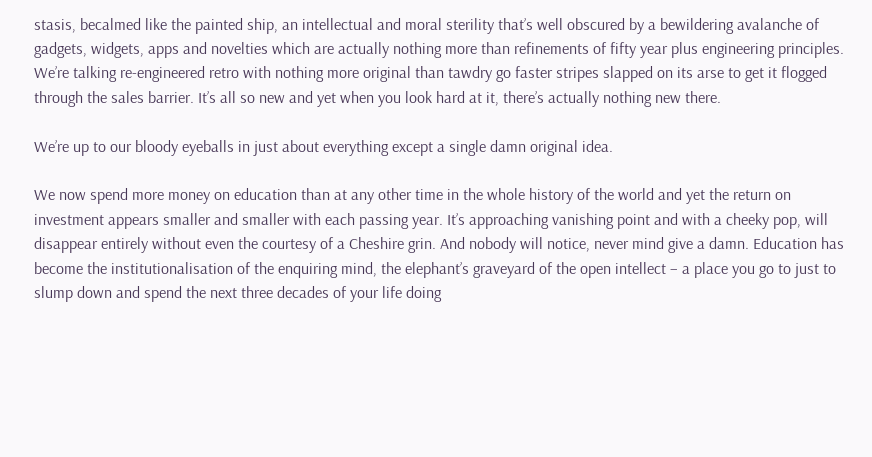stasis, becalmed like the painted ship, an intellectual and moral sterility that’s well obscured by a bewildering avalanche of gadgets, widgets, apps and novelties which are actually nothing more than refinements of fifty year plus engineering principles. We’re talking re-engineered retro with nothing more original than tawdry go faster stripes slapped on its arse to get it flogged through the sales barrier. It’s all so new and yet when you look hard at it, there’s actually nothing new there.

We’re up to our bloody eyeballs in just about everything except a single damn original idea.

We now spend more money on education than at any other time in the whole history of the world and yet the return on investment appears smaller and smaller with each passing year. It’s approaching vanishing point and with a cheeky pop, will disappear entirely without even the courtesy of a Cheshire grin. And nobody will notice, never mind give a damn. Education has become the institutionalisation of the enquiring mind, the elephant’s graveyard of the open intellect – a place you go to just to slump down and spend the next three decades of your life doing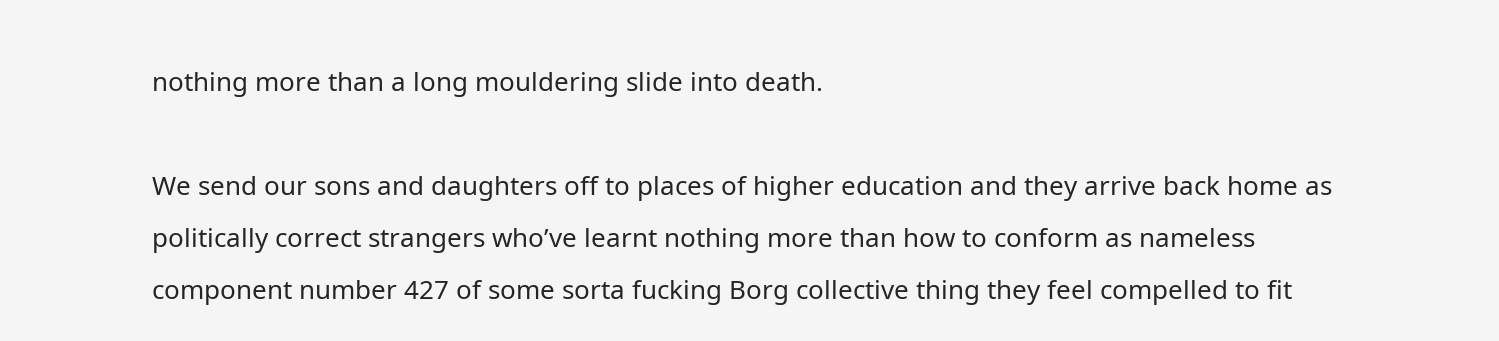nothing more than a long mouldering slide into death.

We send our sons and daughters off to places of higher education and they arrive back home as politically correct strangers who’ve learnt nothing more than how to conform as nameless component number 427 of some sorta fucking Borg collective thing they feel compelled to fit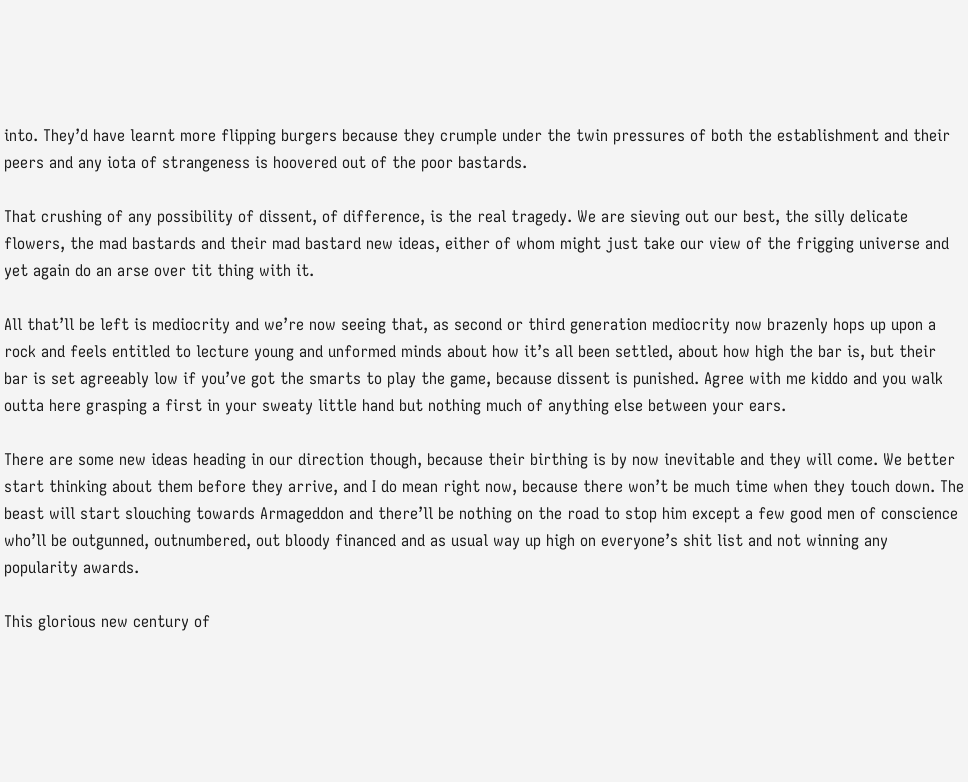into. They’d have learnt more flipping burgers because they crumple under the twin pressures of both the establishment and their peers and any iota of strangeness is hoovered out of the poor bastards.

That crushing of any possibility of dissent, of difference, is the real tragedy. We are sieving out our best, the silly delicate flowers, the mad bastards and their mad bastard new ideas, either of whom might just take our view of the frigging universe and yet again do an arse over tit thing with it.

All that’ll be left is mediocrity and we’re now seeing that, as second or third generation mediocrity now brazenly hops up upon a rock and feels entitled to lecture young and unformed minds about how it’s all been settled, about how high the bar is, but their bar is set agreeably low if you’ve got the smarts to play the game, because dissent is punished. Agree with me kiddo and you walk outta here grasping a first in your sweaty little hand but nothing much of anything else between your ears.

There are some new ideas heading in our direction though, because their birthing is by now inevitable and they will come. We better start thinking about them before they arrive, and I do mean right now, because there won’t be much time when they touch down. The beast will start slouching towards Armageddon and there’ll be nothing on the road to stop him except a few good men of conscience who’ll be outgunned, outnumbered, out bloody financed and as usual way up high on everyone’s shit list and not winning any popularity awards.

This glorious new century of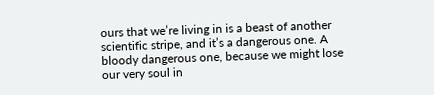ours that we’re living in is a beast of another scientific stripe, and it’s a dangerous one. A bloody dangerous one, because we might lose our very soul in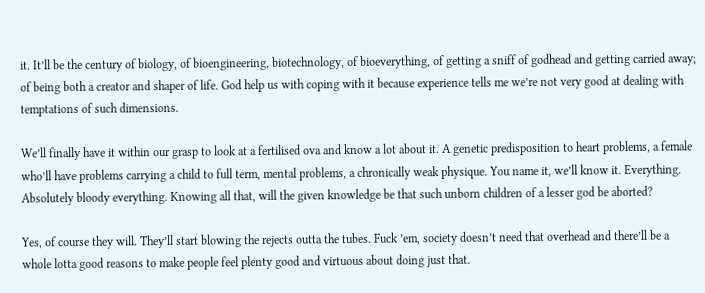it. It’ll be the century of biology, of bioengineering, biotechnology, of bioeverything, of getting a sniff of godhead and getting carried away; of being both a creator and shaper of life. God help us with coping with it because experience tells me we’re not very good at dealing with temptations of such dimensions.

We’ll finally have it within our grasp to look at a fertilised ova and know a lot about it. A genetic predisposition to heart problems, a female who’ll have problems carrying a child to full term, mental problems, a chronically weak physique. You name it, we’ll know it. Everything. Absolutely bloody everything. Knowing all that, will the given knowledge be that such unborn children of a lesser god be aborted?

Yes, of course they will. They’ll start blowing the rejects outta the tubes. Fuck ’em, society doesn’t need that overhead and there’ll be a whole lotta good reasons to make people feel plenty good and virtuous about doing just that.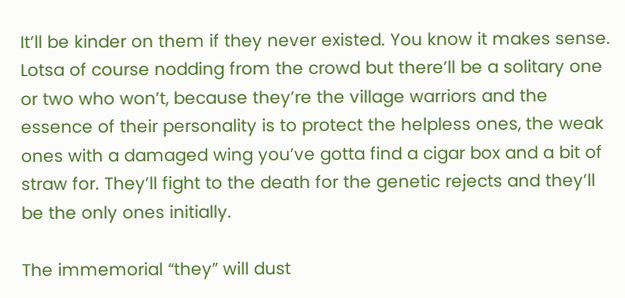It’ll be kinder on them if they never existed. You know it makes sense. Lotsa of course nodding from the crowd but there’ll be a solitary one or two who won’t, because they’re the village warriors and the essence of their personality is to protect the helpless ones, the weak ones with a damaged wing you’ve gotta find a cigar box and a bit of straw for. They’ll fight to the death for the genetic rejects and they’ll be the only ones initially.

The immemorial “they” will dust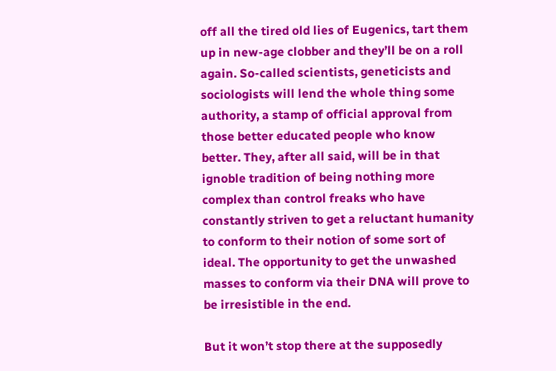off all the tired old lies of Eugenics, tart them up in new-age clobber and they’ll be on a roll again. So-called scientists, geneticists and sociologists will lend the whole thing some authority, a stamp of official approval from those better educated people who know better. They, after all said, will be in that ignoble tradition of being nothing more complex than control freaks who have constantly striven to get a reluctant humanity to conform to their notion of some sort of ideal. The opportunity to get the unwashed masses to conform via their DNA will prove to be irresistible in the end.

But it won’t stop there at the supposedly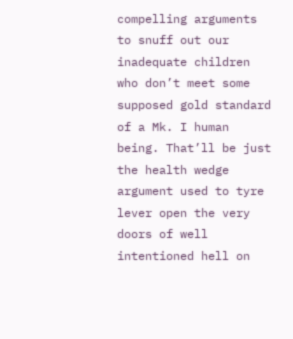compelling arguments to snuff out our inadequate children who don’t meet some supposed gold standard of a Mk. I human being. That’ll be just the health wedge argument used to tyre lever open the very doors of well intentioned hell on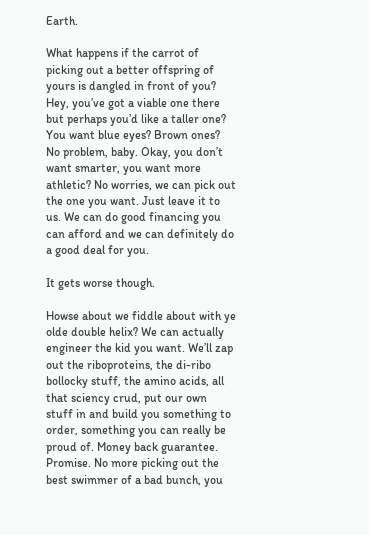Earth.

What happens if the carrot of picking out a better offspring of yours is dangled in front of you? Hey, you’ve got a viable one there but perhaps you’d like a taller one? You want blue eyes? Brown ones? No problem, baby. Okay, you don’t want smarter, you want more athletic? No worries, we can pick out the one you want. Just leave it to us. We can do good financing you can afford and we can definitely do a good deal for you.

It gets worse though.

Howse about we fiddle about with ye olde double helix? We can actually engineer the kid you want. We’ll zap out the riboproteins, the di-ribo bollocky stuff, the amino acids, all that sciency crud, put our own stuff in and build you something to order, something you can really be proud of. Money back guarantee. Promise. No more picking out the best swimmer of a bad bunch, you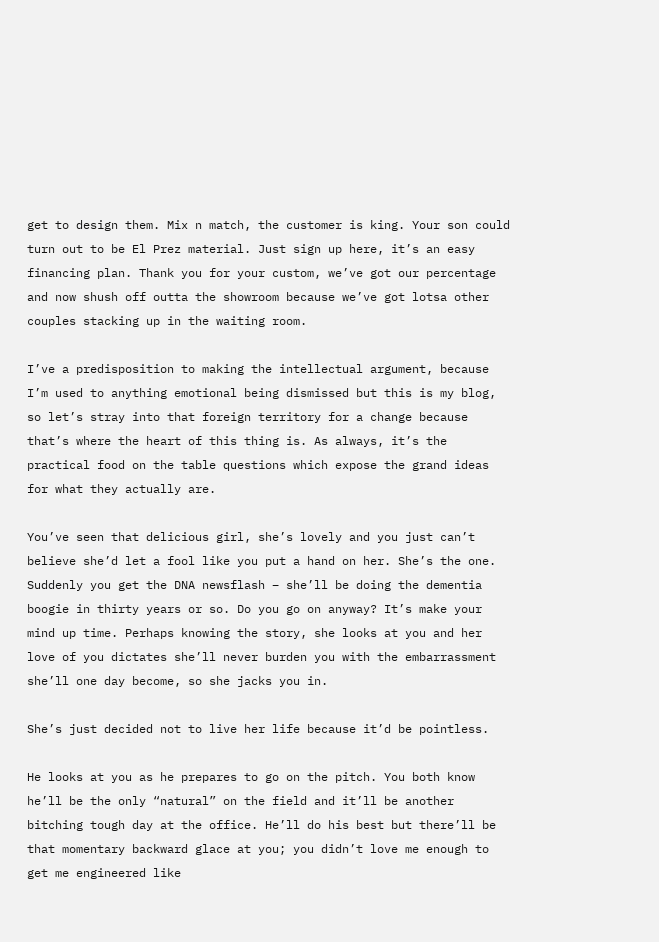get to design them. Mix n match, the customer is king. Your son could turn out to be El Prez material. Just sign up here, it’s an easy financing plan. Thank you for your custom, we’ve got our percentage and now shush off outta the showroom because we’ve got lotsa other couples stacking up in the waiting room.

I’ve a predisposition to making the intellectual argument, because I’m used to anything emotional being dismissed but this is my blog, so let’s stray into that foreign territory for a change because that’s where the heart of this thing is. As always, it’s the practical food on the table questions which expose the grand ideas for what they actually are.

You’ve seen that delicious girl, she’s lovely and you just can’t believe she’d let a fool like you put a hand on her. She’s the one. Suddenly you get the DNA newsflash – she’ll be doing the dementia boogie in thirty years or so. Do you go on anyway? It’s make your mind up time. Perhaps knowing the story, she looks at you and her love of you dictates she’ll never burden you with the embarrassment she’ll one day become, so she jacks you in.

She’s just decided not to live her life because it’d be pointless.

He looks at you as he prepares to go on the pitch. You both know he’ll be the only “natural” on the field and it’ll be another bitching tough day at the office. He’ll do his best but there’ll be that momentary backward glace at you; you didn’t love me enough to get me engineered like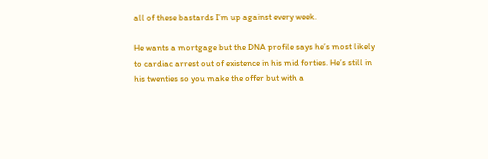all of these bastards I’m up against every week.

He wants a mortgage but the DNA profile says he’s most likely to cardiac arrest out of existence in his mid forties. He’s still in his twenties so you make the offer but with a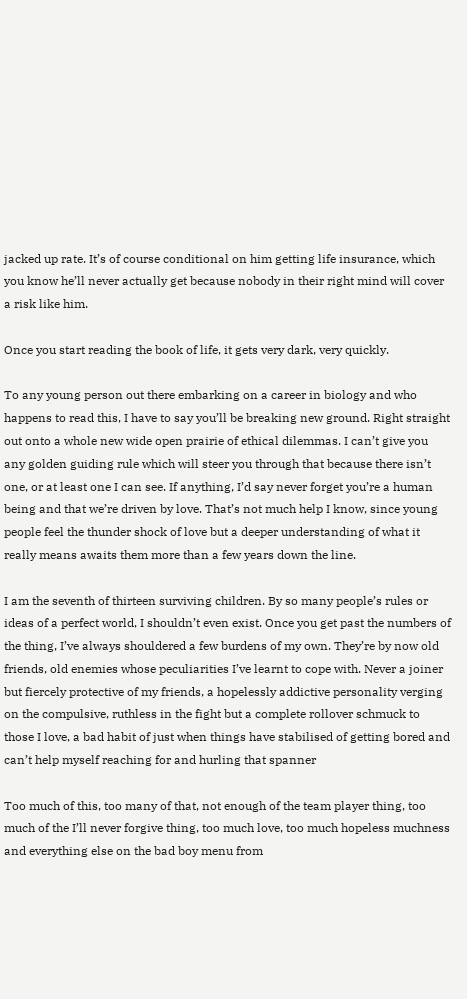jacked up rate. It’s of course conditional on him getting life insurance, which you know he’ll never actually get because nobody in their right mind will cover a risk like him.

Once you start reading the book of life, it gets very dark, very quickly.

To any young person out there embarking on a career in biology and who happens to read this, I have to say you’ll be breaking new ground. Right straight out onto a whole new wide open prairie of ethical dilemmas. I can’t give you any golden guiding rule which will steer you through that because there isn’t one, or at least one I can see. If anything, I’d say never forget you’re a human being and that we’re driven by love. That’s not much help I know, since young people feel the thunder shock of love but a deeper understanding of what it really means awaits them more than a few years down the line.

I am the seventh of thirteen surviving children. By so many people’s rules or ideas of a perfect world, I shouldn’t even exist. Once you get past the numbers of the thing, I’ve always shouldered a few burdens of my own. They’re by now old friends, old enemies whose peculiarities I’ve learnt to cope with. Never a joiner but fiercely protective of my friends, a hopelessly addictive personality verging on the compulsive, ruthless in the fight but a complete rollover schmuck to those I love, a bad habit of just when things have stabilised of getting bored and can’t help myself reaching for and hurling that spanner

Too much of this, too many of that, not enough of the team player thing, too much of the I’ll never forgive thing, too much love, too much hopeless muchness and everything else on the bad boy menu from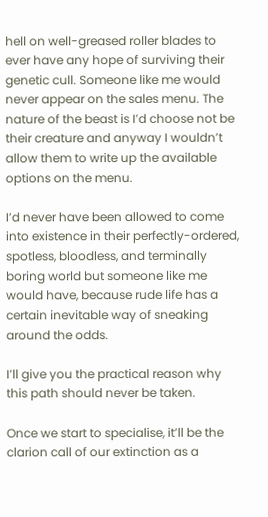hell on well-greased roller blades to ever have any hope of surviving their genetic cull. Someone like me would never appear on the sales menu. The nature of the beast is I’d choose not be their creature and anyway I wouldn’t allow them to write up the available options on the menu.

I’d never have been allowed to come into existence in their perfectly-ordered, spotless, bloodless, and terminally boring world but someone like me would have, because rude life has a certain inevitable way of sneaking around the odds.

I’ll give you the practical reason why this path should never be taken.

Once we start to specialise, it’ll be the clarion call of our extinction as a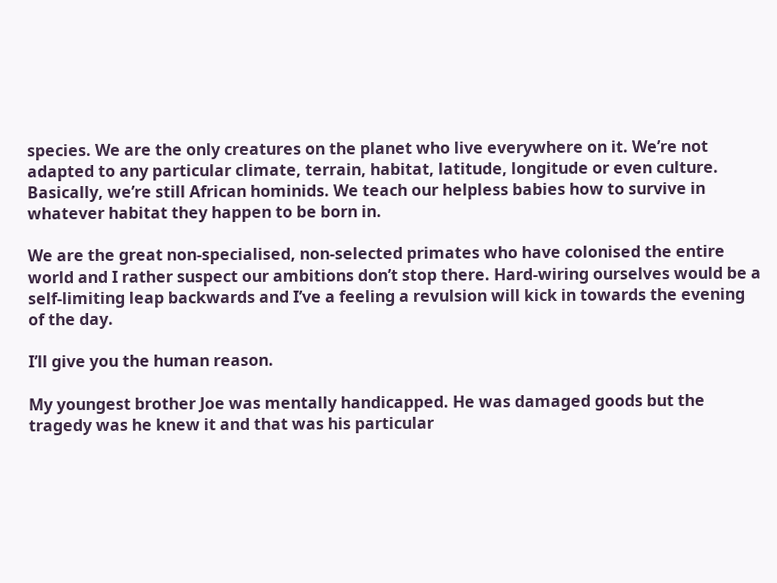species. We are the only creatures on the planet who live everywhere on it. We’re not adapted to any particular climate, terrain, habitat, latitude, longitude or even culture. Basically, we’re still African hominids. We teach our helpless babies how to survive in whatever habitat they happen to be born in.

We are the great non-specialised, non-selected primates who have colonised the entire world and I rather suspect our ambitions don’t stop there. Hard-wiring ourselves would be a self-limiting leap backwards and I’ve a feeling a revulsion will kick in towards the evening of the day.

I’ll give you the human reason.

My youngest brother Joe was mentally handicapped. He was damaged goods but the tragedy was he knew it and that was his particular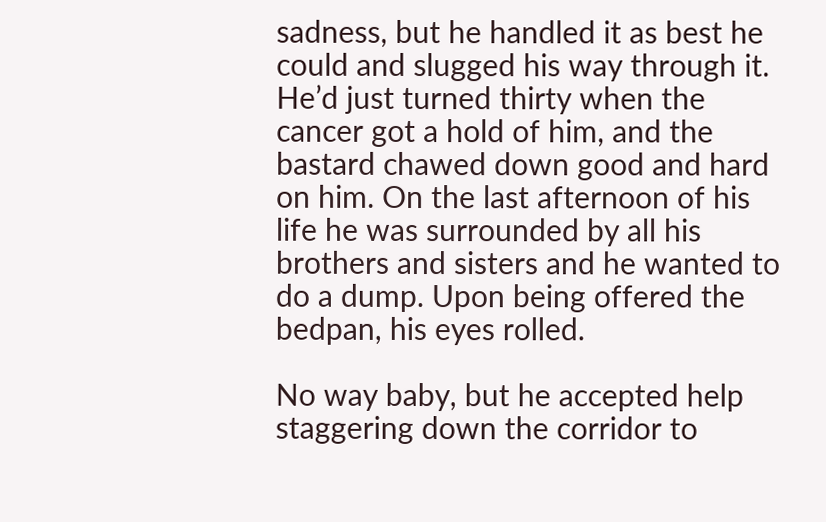sadness, but he handled it as best he could and slugged his way through it. He’d just turned thirty when the cancer got a hold of him, and the bastard chawed down good and hard on him. On the last afternoon of his life he was surrounded by all his brothers and sisters and he wanted to do a dump. Upon being offered the bedpan, his eyes rolled.

No way baby, but he accepted help staggering down the corridor to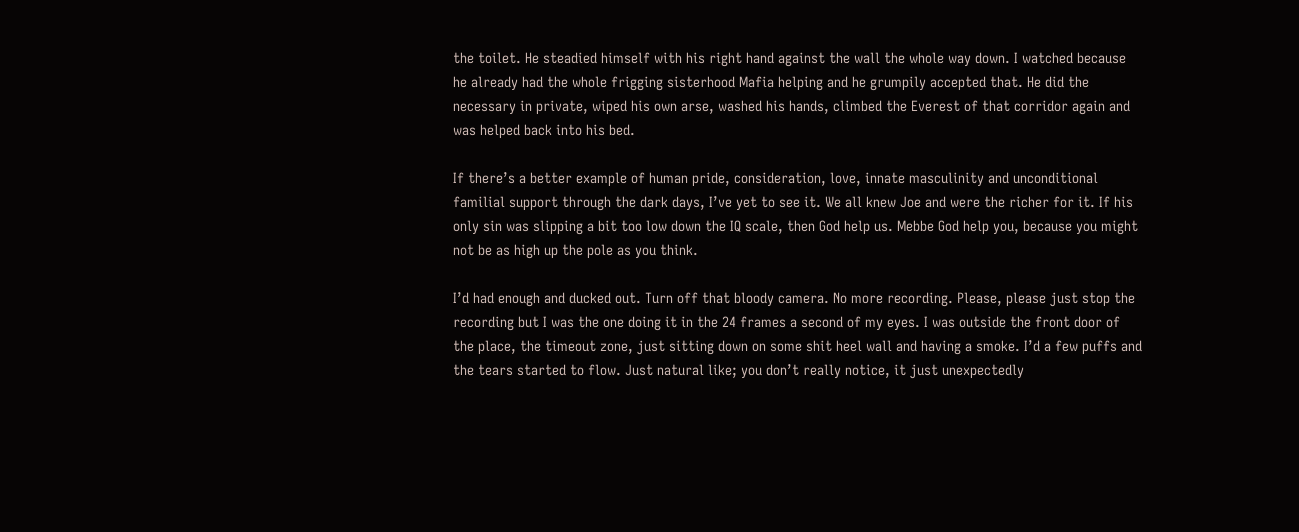the toilet. He steadied himself with his right hand against the wall the whole way down. I watched because he already had the whole frigging sisterhood Mafia helping and he grumpily accepted that. He did the necessary in private, wiped his own arse, washed his hands, climbed the Everest of that corridor again and was helped back into his bed.

If there’s a better example of human pride, consideration, love, innate masculinity and unconditional familial support through the dark days, I’ve yet to see it. We all knew Joe and were the richer for it. If his only sin was slipping a bit too low down the IQ scale, then God help us. Mebbe God help you, because you might not be as high up the pole as you think.

I’d had enough and ducked out. Turn off that bloody camera. No more recording. Please, please just stop the recording but I was the one doing it in the 24 frames a second of my eyes. I was outside the front door of the place, the timeout zone, just sitting down on some shit heel wall and having a smoke. I’d a few puffs and the tears started to flow. Just natural like; you don’t really notice, it just unexpectedly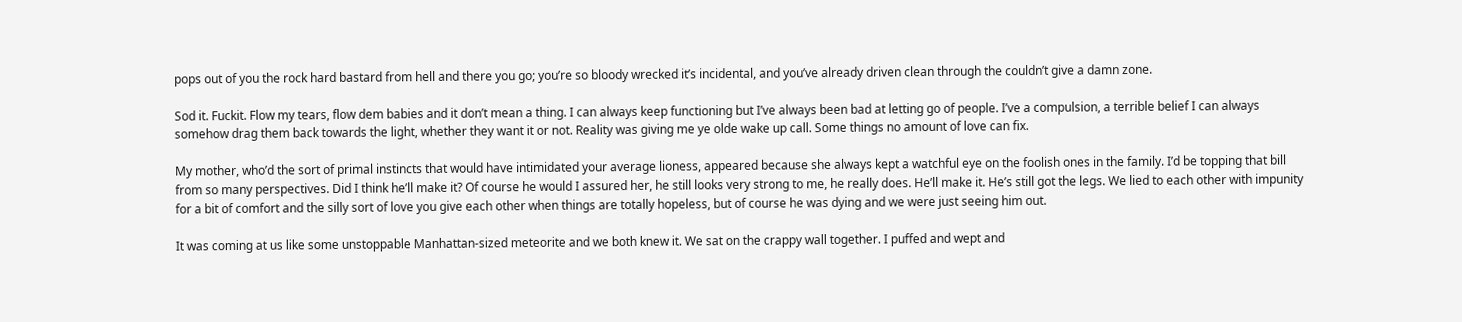pops out of you the rock hard bastard from hell and there you go; you’re so bloody wrecked it’s incidental, and you’ve already driven clean through the couldn’t give a damn zone.

Sod it. Fuckit. Flow my tears, flow dem babies and it don’t mean a thing. I can always keep functioning but I’ve always been bad at letting go of people. I’ve a compulsion, a terrible belief I can always somehow drag them back towards the light, whether they want it or not. Reality was giving me ye olde wake up call. Some things no amount of love can fix.

My mother, who’d the sort of primal instincts that would have intimidated your average lioness, appeared because she always kept a watchful eye on the foolish ones in the family. I’d be topping that bill from so many perspectives. Did I think he’ll make it? Of course he would I assured her, he still looks very strong to me, he really does. He’ll make it. He’s still got the legs. We lied to each other with impunity for a bit of comfort and the silly sort of love you give each other when things are totally hopeless, but of course he was dying and we were just seeing him out.

It was coming at us like some unstoppable Manhattan-sized meteorite and we both knew it. We sat on the crappy wall together. I puffed and wept and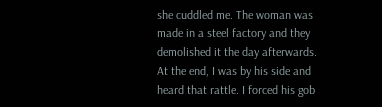she cuddled me. The woman was made in a steel factory and they demolished it the day afterwards. At the end, I was by his side and heard that rattle. I forced his gob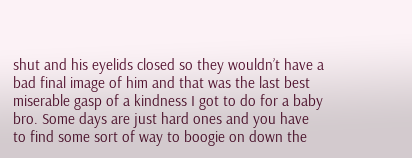shut and his eyelids closed so they wouldn’t have a bad final image of him and that was the last best miserable gasp of a kindness I got to do for a baby bro. Some days are just hard ones and you have to find some sort of way to boogie on down the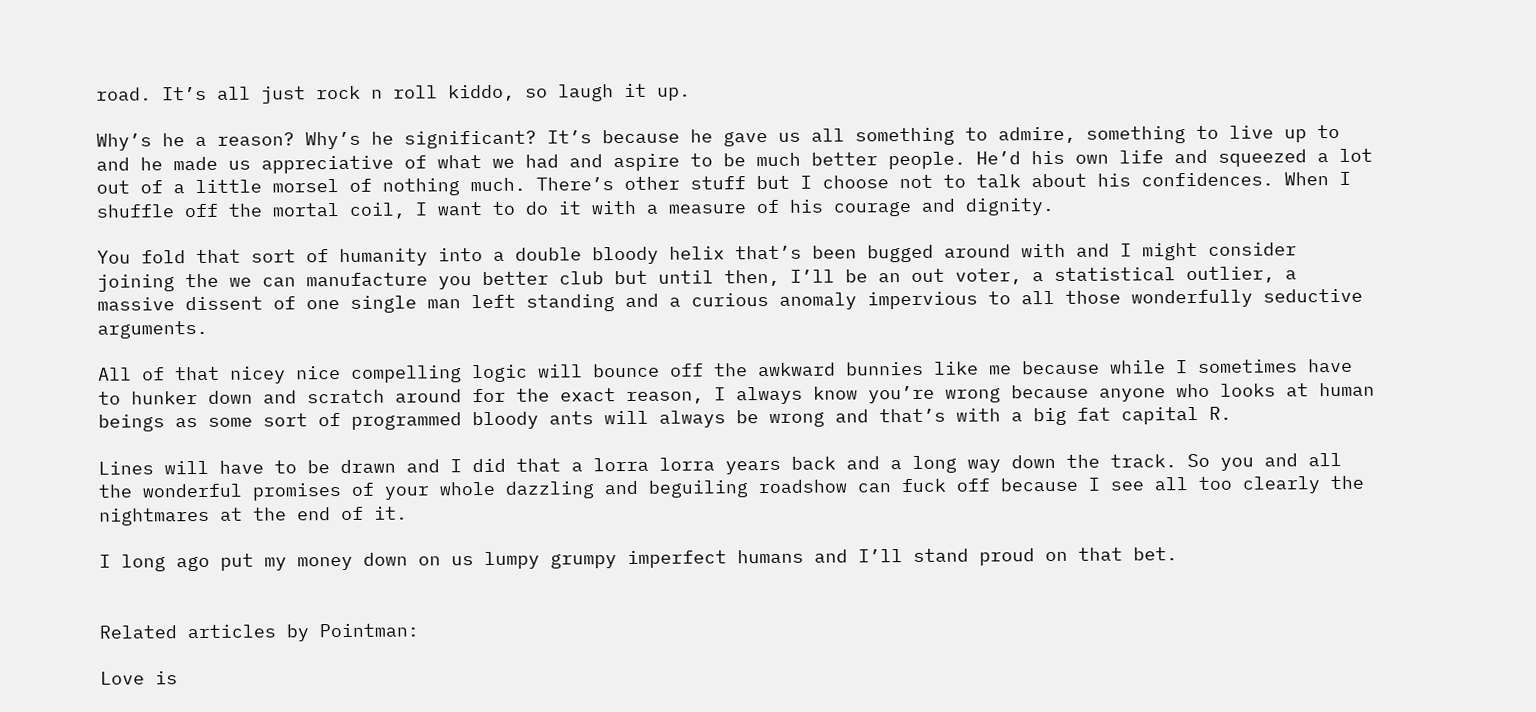road. It’s all just rock n roll kiddo, so laugh it up.

Why’s he a reason? Why’s he significant? It’s because he gave us all something to admire, something to live up to and he made us appreciative of what we had and aspire to be much better people. He’d his own life and squeezed a lot out of a little morsel of nothing much. There’s other stuff but I choose not to talk about his confidences. When I shuffle off the mortal coil, I want to do it with a measure of his courage and dignity.

You fold that sort of humanity into a double bloody helix that’s been bugged around with and I might consider joining the we can manufacture you better club but until then, I’ll be an out voter, a statistical outlier, a massive dissent of one single man left standing and a curious anomaly impervious to all those wonderfully seductive arguments.

All of that nicey nice compelling logic will bounce off the awkward bunnies like me because while I sometimes have to hunker down and scratch around for the exact reason, I always know you’re wrong because anyone who looks at human beings as some sort of programmed bloody ants will always be wrong and that’s with a big fat capital R.

Lines will have to be drawn and I did that a lorra lorra years back and a long way down the track. So you and all the wonderful promises of your whole dazzling and beguiling roadshow can fuck off because I see all too clearly the nightmares at the end of it.

I long ago put my money down on us lumpy grumpy imperfect humans and I’ll stand proud on that bet.


Related articles by Pointman:

Love is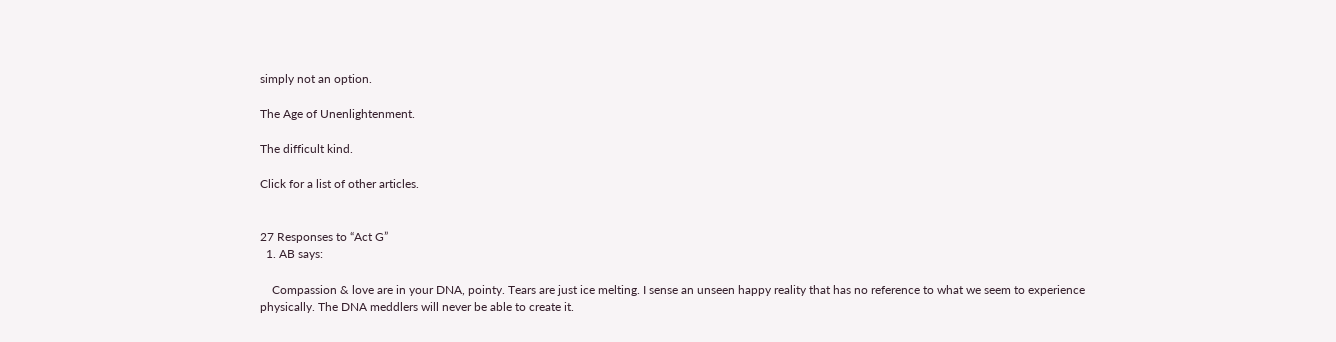simply not an option.

The Age of Unenlightenment.

The difficult kind.

Click for a list of other articles.


27 Responses to “Act G”
  1. AB says:

    Compassion & love are in your DNA, pointy. Tears are just ice melting. I sense an unseen happy reality that has no reference to what we seem to experience physically. The DNA meddlers will never be able to create it.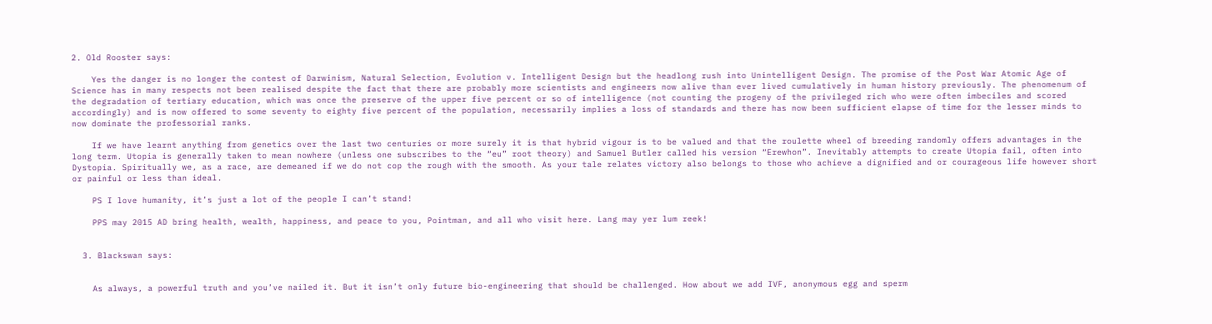2. Old Rooster says:

    Yes the danger is no longer the contest of Darwinism, Natural Selection, Evolution v. Intelligent Design but the headlong rush into Unintelligent Design. The promise of the Post War Atomic Age of Science has in many respects not been realised despite the fact that there are probably more scientists and engineers now alive than ever lived cumulatively in human history previously. The phenomenum of the degradation of tertiary education, which was once the preserve of the upper five percent or so of intelligence (not counting the progeny of the privileged rich who were often imbeciles and scored accordingly) and is now offered to some seventy to eighty five percent of the population, necessarily implies a loss of standards and there has now been sufficient elapse of time for the lesser minds to now dominate the professorial ranks.

    If we have learnt anything from genetics over the last two centuries or more surely it is that hybrid vigour is to be valued and that the roulette wheel of breeding randomly offers advantages in the long term. Utopia is generally taken to mean nowhere (unless one subscribes to the “eu” root theory) and Samuel Butler called his version “Erewhon”. Inevitably attempts to create Utopia fail, often into Dystopia. Spiritually we, as a race, are demeaned if we do not cop the rough with the smooth. As your tale relates victory also belongs to those who achieve a dignified and or courageous life however short or painful or less than ideal.

    PS I love humanity, it’s just a lot of the people I can’t stand!

    PPS may 2015 AD bring health, wealth, happiness, and peace to you, Pointman, and all who visit here. Lang may yer lum reek!


  3. Blackswan says:


    As always, a powerful truth and you’ve nailed it. But it isn’t only future bio-engineering that should be challenged. How about we add IVF, anonymous egg and sperm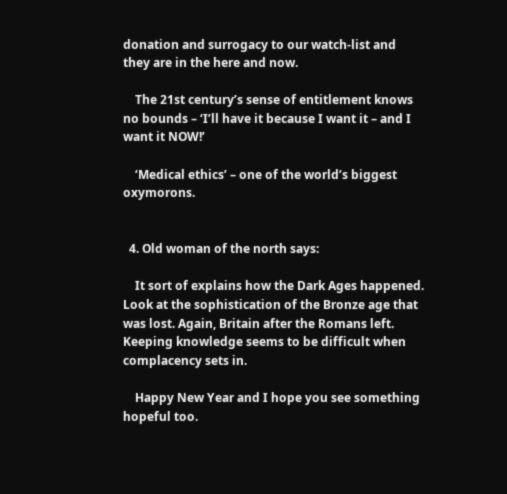donation and surrogacy to our watch-list and they are in the here and now.

    The 21st century’s sense of entitlement knows no bounds – ‘I’ll have it because I want it – and I want it NOW!’

    ‘Medical ethics’ – one of the world’s biggest oxymorons.


  4. Old woman of the north says:

    It sort of explains how the Dark Ages happened. Look at the sophistication of the Bronze age that was lost. Again, Britain after the Romans left. Keeping knowledge seems to be difficult when complacency sets in.

    Happy New Year and I hope you see something hopeful too.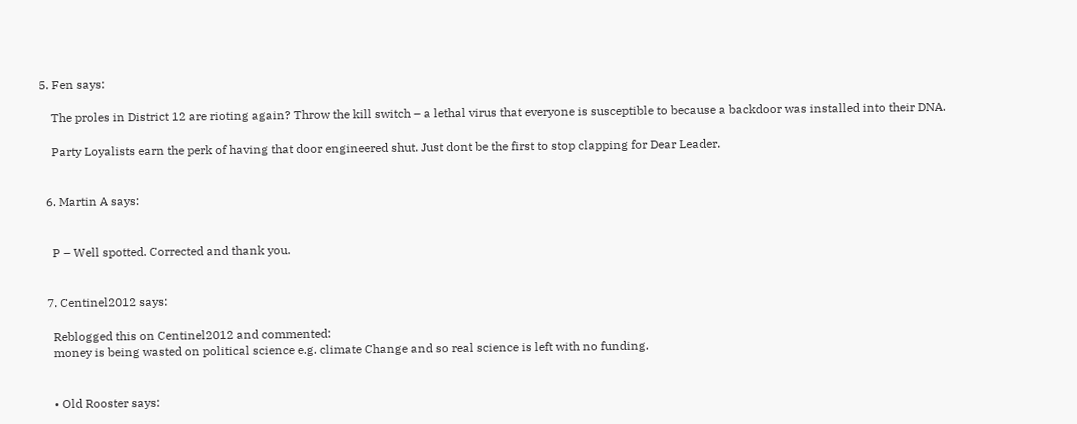5. Fen says:

    The proles in District 12 are rioting again? Throw the kill switch – a lethal virus that everyone is susceptible to because a backdoor was installed into their DNA.

    Party Loyalists earn the perk of having that door engineered shut. Just dont be the first to stop clapping for Dear Leader.


  6. Martin A says:


    P – Well spotted. Corrected and thank you.


  7. Centinel2012 says:

    Reblogged this on Centinel2012 and commented:
    money is being wasted on political science e.g. climate Change and so real science is left with no funding.


    • Old Rooster says: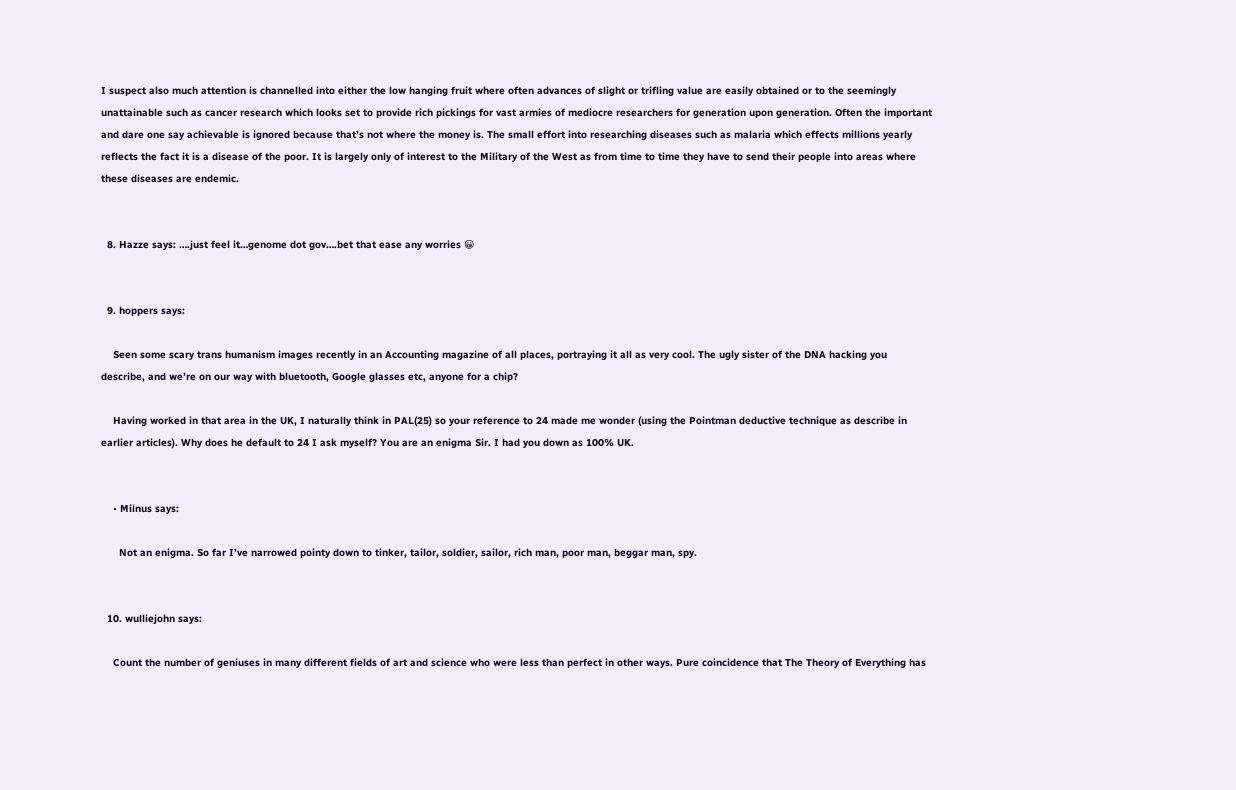I suspect also much attention is channelled into either the low hanging fruit where often advances of slight or trifling value are easily obtained or to the seemingly unattainable such as cancer research which looks set to provide rich pickings for vast armies of mediocre researchers for generation upon generation. Often the important and dare one say achievable is ignored because that’s not where the money is. The small effort into researching diseases such as malaria which effects millions yearly reflects the fact it is a disease of the poor. It is largely only of interest to the Military of the West as from time to time they have to send their people into areas where these diseases are endemic.


  8. Hazze says: ….just feel it…genome dot gov….bet that ease any worries 😀


  9. hoppers says:

    Seen some scary trans humanism images recently in an Accounting magazine of all places, portraying it all as very cool. The ugly sister of the DNA hacking you describe, and we’re on our way with bluetooth, Google glasses etc, anyone for a chip?

    Having worked in that area in the UK, I naturally think in PAL(25) so your reference to 24 made me wonder (using the Pointman deductive technique as describe in earlier articles). Why does he default to 24 I ask myself? You are an enigma Sir. I had you down as 100% UK.


    • Milnus says:

      Not an enigma. So far I’ve narrowed pointy down to tinker, tailor, soldier, sailor, rich man, poor man, beggar man, spy.


  10. wulliejohn says:

    Count the number of geniuses in many different fields of art and science who were less than perfect in other ways. Pure coincidence that The Theory of Everything has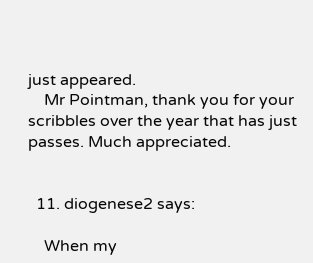just appeared.
    Mr Pointman, thank you for your scribbles over the year that has just passes. Much appreciated.


  11. diogenese2 says:

    When my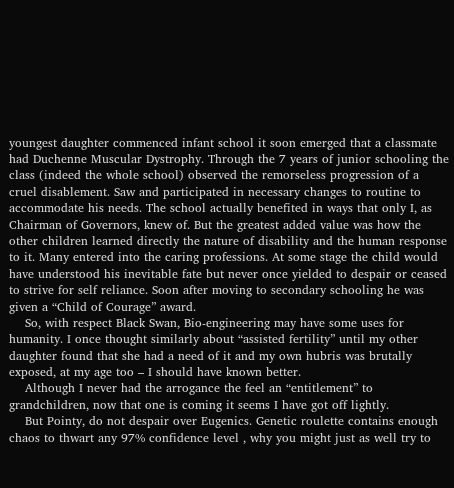youngest daughter commenced infant school it soon emerged that a classmate had Duchenne Muscular Dystrophy. Through the 7 years of junior schooling the class (indeed the whole school) observed the remorseless progression of a cruel disablement. Saw and participated in necessary changes to routine to accommodate his needs. The school actually benefited in ways that only I, as Chairman of Governors, knew of. But the greatest added value was how the other children learned directly the nature of disability and the human response to it. Many entered into the caring professions. At some stage the child would have understood his inevitable fate but never once yielded to despair or ceased to strive for self reliance. Soon after moving to secondary schooling he was given a “Child of Courage” award.
    So, with respect Black Swan, Bio-engineering may have some uses for humanity. I once thought similarly about “assisted fertility” until my other daughter found that she had a need of it and my own hubris was brutally exposed, at my age too – I should have known better.
    Although I never had the arrogance the feel an “entitlement” to grandchildren, now that one is coming it seems I have got off lightly.
    But Pointy, do not despair over Eugenics. Genetic roulette contains enough chaos to thwart any 97% confidence level , why you might just as well try to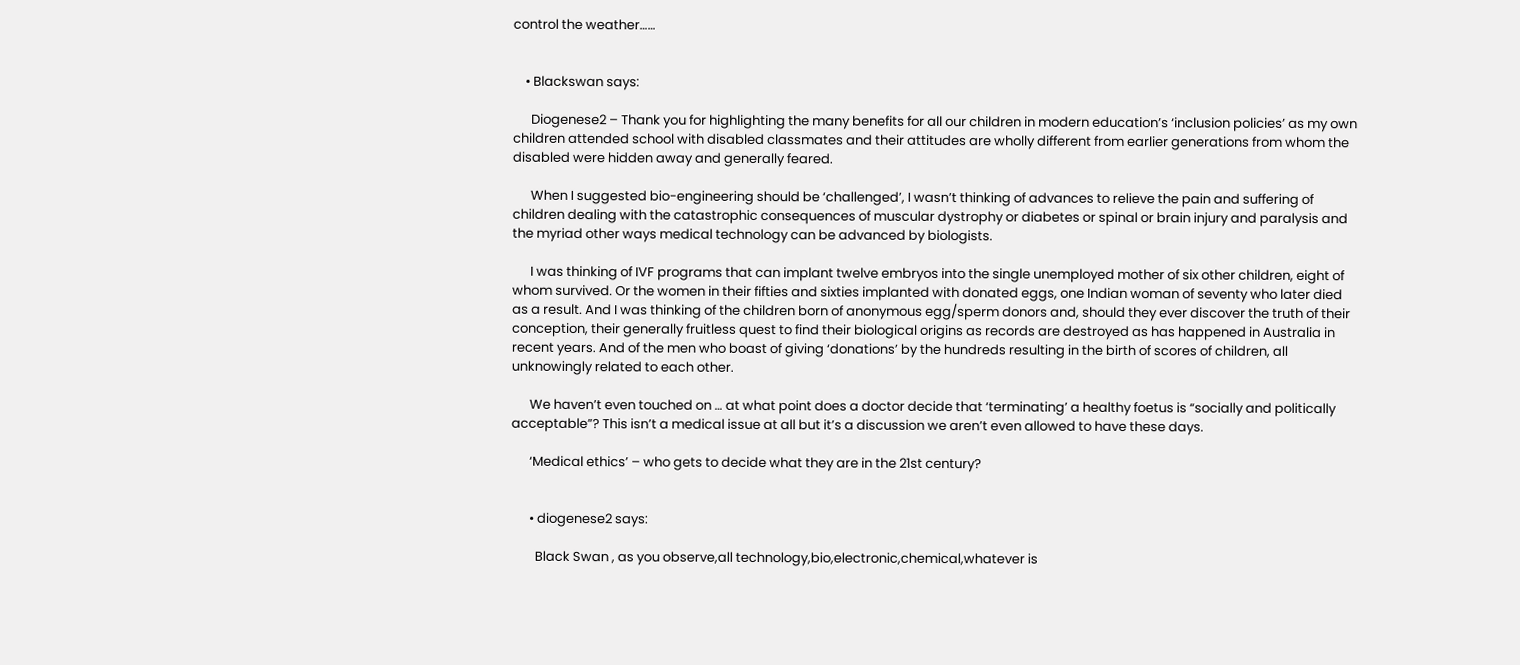control the weather……


    • Blackswan says:

      Diogenese2 – Thank you for highlighting the many benefits for all our children in modern education’s ‘inclusion policies’ as my own children attended school with disabled classmates and their attitudes are wholly different from earlier generations from whom the disabled were hidden away and generally feared.

      When I suggested bio-engineering should be ‘challenged’, I wasn’t thinking of advances to relieve the pain and suffering of children dealing with the catastrophic consequences of muscular dystrophy or diabetes or spinal or brain injury and paralysis and the myriad other ways medical technology can be advanced by biologists.

      I was thinking of IVF programs that can implant twelve embryos into the single unemployed mother of six other children, eight of whom survived. Or the women in their fifties and sixties implanted with donated eggs, one Indian woman of seventy who later died as a result. And I was thinking of the children born of anonymous egg/sperm donors and, should they ever discover the truth of their conception, their generally fruitless quest to find their biological origins as records are destroyed as has happened in Australia in recent years. And of the men who boast of giving ‘donations’ by the hundreds resulting in the birth of scores of children, all unknowingly related to each other.

      We haven’t even touched on … at what point does a doctor decide that ‘terminating’ a healthy foetus is “socially and politically acceptable”? This isn’t a medical issue at all but it’s a discussion we aren’t even allowed to have these days.

      ‘Medical ethics’ – who gets to decide what they are in the 21st century?


      • diogenese2 says:

        Black Swan , as you observe,all technology,bio,electronic,chemical,whatever is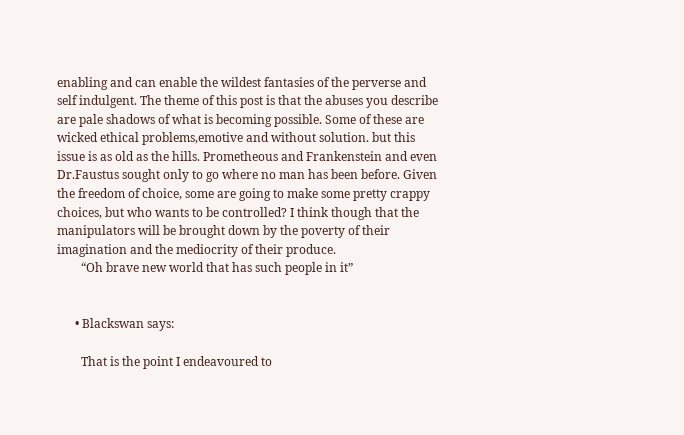enabling and can enable the wildest fantasies of the perverse and self indulgent. The theme of this post is that the abuses you describe are pale shadows of what is becoming possible. Some of these are wicked ethical problems,emotive and without solution. but this issue is as old as the hills. Prometheous and Frankenstein and even Dr.Faustus sought only to go where no man has been before. Given the freedom of choice, some are going to make some pretty crappy choices, but who wants to be controlled? I think though that the manipulators will be brought down by the poverty of their imagination and the mediocrity of their produce.
        “Oh brave new world that has such people in it”


      • Blackswan says:

        That is the point I endeavoured to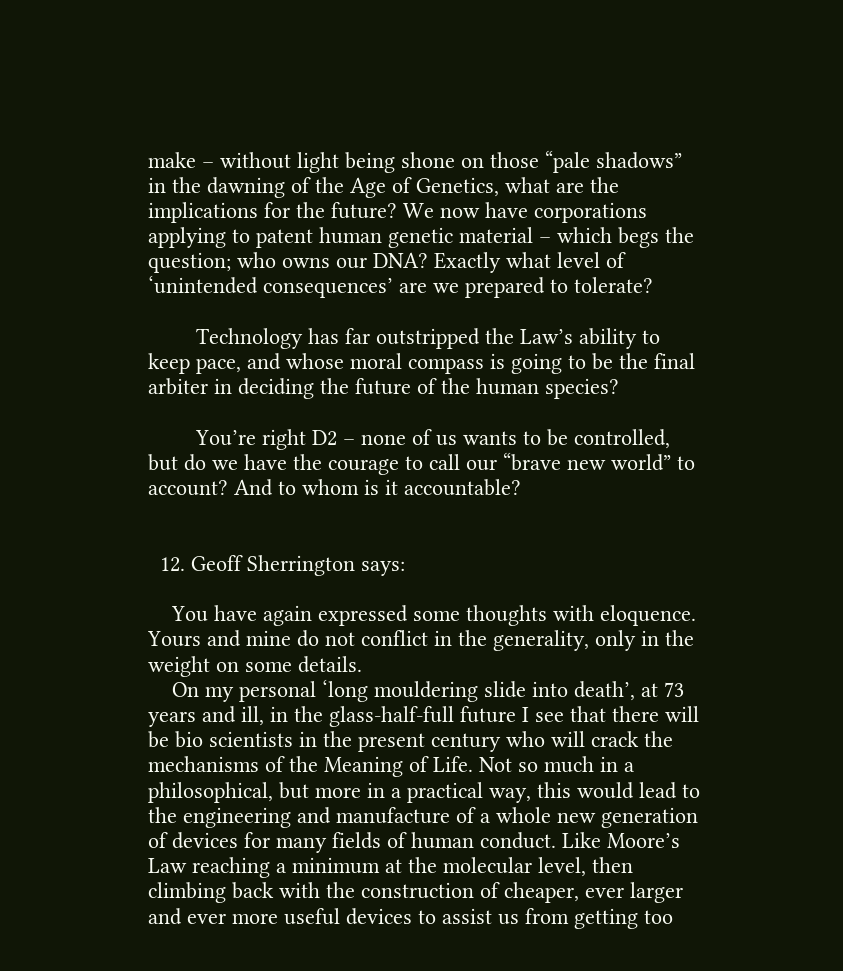make – without light being shone on those “pale shadows” in the dawning of the Age of Genetics, what are the implications for the future? We now have corporations applying to patent human genetic material – which begs the question; who owns our DNA? Exactly what level of ‘unintended consequences’ are we prepared to tolerate?

        Technology has far outstripped the Law’s ability to keep pace, and whose moral compass is going to be the final arbiter in deciding the future of the human species?

        You’re right D2 – none of us wants to be controlled, but do we have the courage to call our “brave new world” to account? And to whom is it accountable?


  12. Geoff Sherrington says:

    You have again expressed some thoughts with eloquence. Yours and mine do not conflict in the generality, only in the weight on some details.
    On my personal ‘long mouldering slide into death’, at 73 years and ill, in the glass-half-full future I see that there will be bio scientists in the present century who will crack the mechanisms of the Meaning of Life. Not so much in a philosophical, but more in a practical way, this would lead to the engineering and manufacture of a whole new generation of devices for many fields of human conduct. Like Moore’s Law reaching a minimum at the molecular level, then climbing back with the construction of cheaper, ever larger and ever more useful devices to assist us from getting too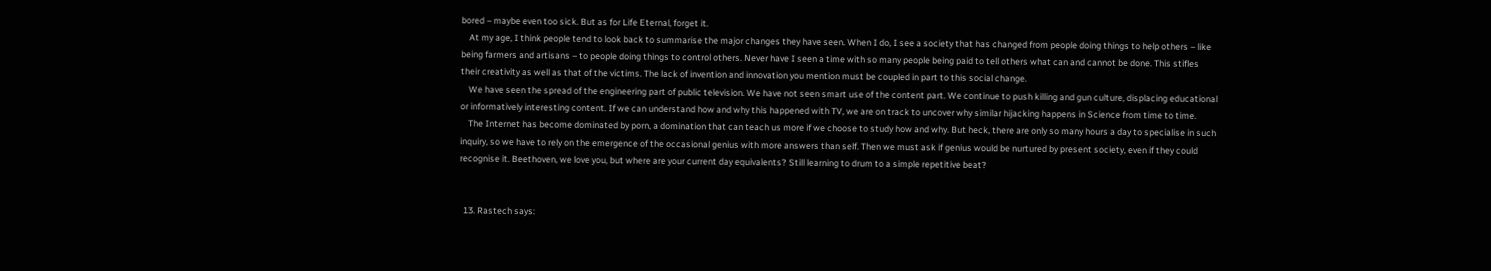bored – maybe even too sick. But as for Life Eternal, forget it.
    At my age, I think people tend to look back to summarise the major changes they have seen. When I do, I see a society that has changed from people doing things to help others – like being farmers and artisans – to people doing things to control others. Never have I seen a time with so many people being paid to tell others what can and cannot be done. This stifles their creativity as well as that of the victims. The lack of invention and innovation you mention must be coupled in part to this social change.
    We have seen the spread of the engineering part of public television. We have not seen smart use of the content part. We continue to push killing and gun culture, displacing educational or informatively interesting content. If we can understand how and why this happened with TV, we are on track to uncover why similar hijacking happens in Science from time to time.
    The Internet has become dominated by porn, a domination that can teach us more if we choose to study how and why. But heck, there are only so many hours a day to specialise in such inquiry, so we have to rely on the emergence of the occasional genius with more answers than self. Then we must ask if genius would be nurtured by present society, even if they could recognise it. Beethoven, we love you, but where are your current day equivalents? Still learning to drum to a simple repetitive beat?


  13. Rastech says: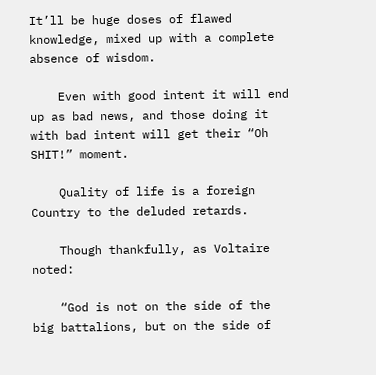It’ll be huge doses of flawed knowledge, mixed up with a complete absence of wisdom.

    Even with good intent it will end up as bad news, and those doing it with bad intent will get their “Oh SHIT!” moment.

    Quality of life is a foreign Country to the deluded retards.

    Though thankfully, as Voltaire noted:

    “God is not on the side of the big battalions, but on the side of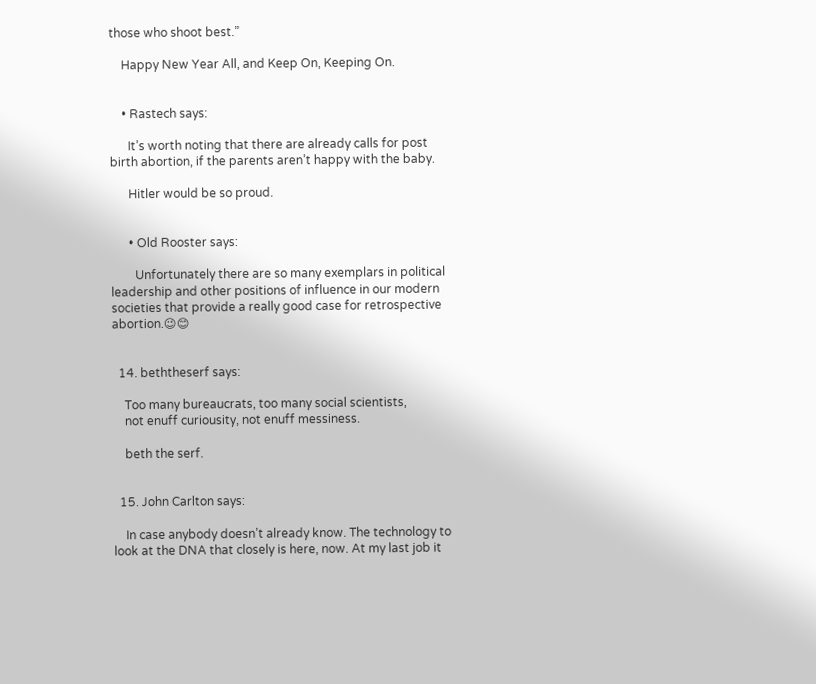those who shoot best.”

    Happy New Year All, and Keep On, Keeping On.


    • Rastech says:

      It’s worth noting that there are already calls for post birth abortion, if the parents aren’t happy with the baby.

      Hitler would be so proud.


      • Old Rooster says:

        Unfortunately there are so many exemplars in political leadership and other positions of influence in our modern societies that provide a really good case for retrospective abortion.😉😊


  14. beththeserf says:

    Too many bureaucrats, too many social scientists,
    not enuff curiousity, not enuff messiness.

    beth the serf.


  15. John Carlton says:

    In case anybody doesn’t already know. The technology to look at the DNA that closely is here, now. At my last job it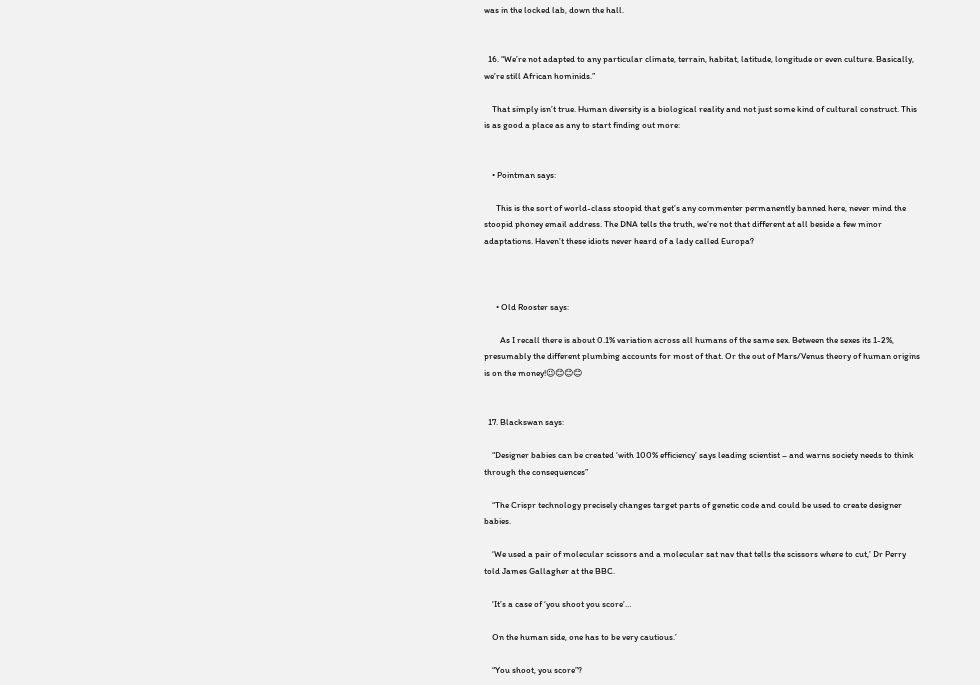was in the locked lab, down the hall.


  16. “We’re not adapted to any particular climate, terrain, habitat, latitude, longitude or even culture. Basically, we’re still African hominids.”

    That simply isn’t true. Human diversity is a biological reality and not just some kind of cultural construct. This is as good a place as any to start finding out more:


    • Pointman says:

      This is the sort of world-class stoopid that get’s any commenter permanently banned here, never mind the stoopid phoney email address. The DNA tells the truth, we’re not that different at all beside a few minor adaptations. Haven’t these idiots never heard of a lady called Europa?



      • Old Rooster says:

        As I recall there is about 0.1% variation across all humans of the same sex. Between the sexes its 1-2%, presumably the different plumbing accounts for most of that. Or the out of Mars/Venus theory of human origins is on the money!😉😊😊😊


  17. Blackswan says:

    “Designer babies can be created ‘with 100% efficiency’ says leading scientist – and warns society needs to think through the consequences”

    “The Crispr technology precisely changes target parts of genetic code and could be used to create designer babies.

    ‘We used a pair of molecular scissors and a molecular sat nav that tells the scissors where to cut,’ Dr Perry told James Gallagher at the BBC.

    ‘It’s a case of ‘you shoot you score’…

    On the human side, one has to be very cautious.’

    “You shoot, you score”?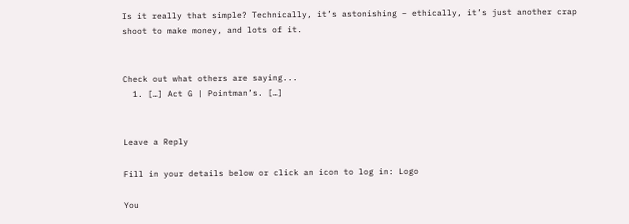Is it really that simple? Technically, it’s astonishing – ethically, it’s just another crap shoot to make money, and lots of it.


Check out what others are saying...
  1. […] Act G | Pointman’s. […]


Leave a Reply

Fill in your details below or click an icon to log in: Logo

You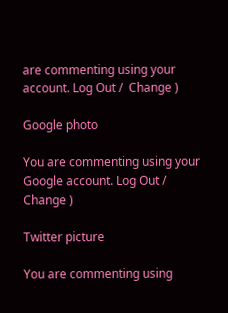are commenting using your account. Log Out /  Change )

Google photo

You are commenting using your Google account. Log Out /  Change )

Twitter picture

You are commenting using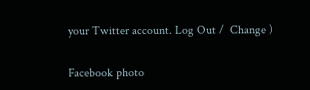your Twitter account. Log Out /  Change )

Facebook photo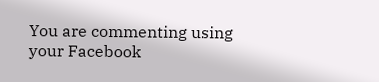You are commenting using your Facebook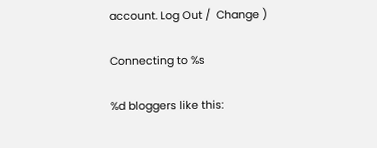account. Log Out /  Change )

Connecting to %s

%d bloggers like this: